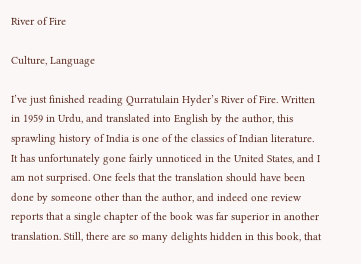River of Fire

Culture, Language

I’ve just finished reading Qurratulain Hyder’s River of Fire. Written in 1959 in Urdu, and translated into English by the author, this sprawling history of India is one of the classics of Indian literature. It has unfortunately gone fairly unnoticed in the United States, and I am not surprised. One feels that the translation should have been done by someone other than the author, and indeed one review reports that a single chapter of the book was far superior in another translation. Still, there are so many delights hidden in this book, that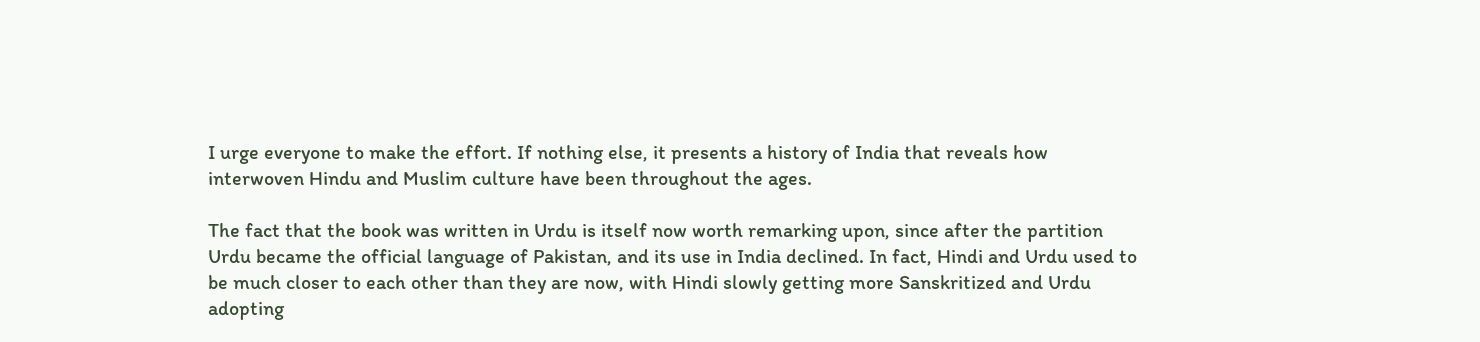I urge everyone to make the effort. If nothing else, it presents a history of India that reveals how interwoven Hindu and Muslim culture have been throughout the ages.

The fact that the book was written in Urdu is itself now worth remarking upon, since after the partition Urdu became the official language of Pakistan, and its use in India declined. In fact, Hindi and Urdu used to be much closer to each other than they are now, with Hindi slowly getting more Sanskritized and Urdu adopting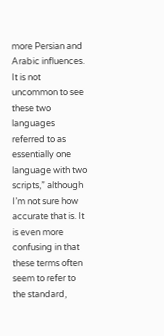more Persian and Arabic influences. It is not uncommon to see these two languages referred to as essentially one language with two scripts,” although I’m not sure how accurate that is. It is even more confusing in that these terms often seem to refer to the standard,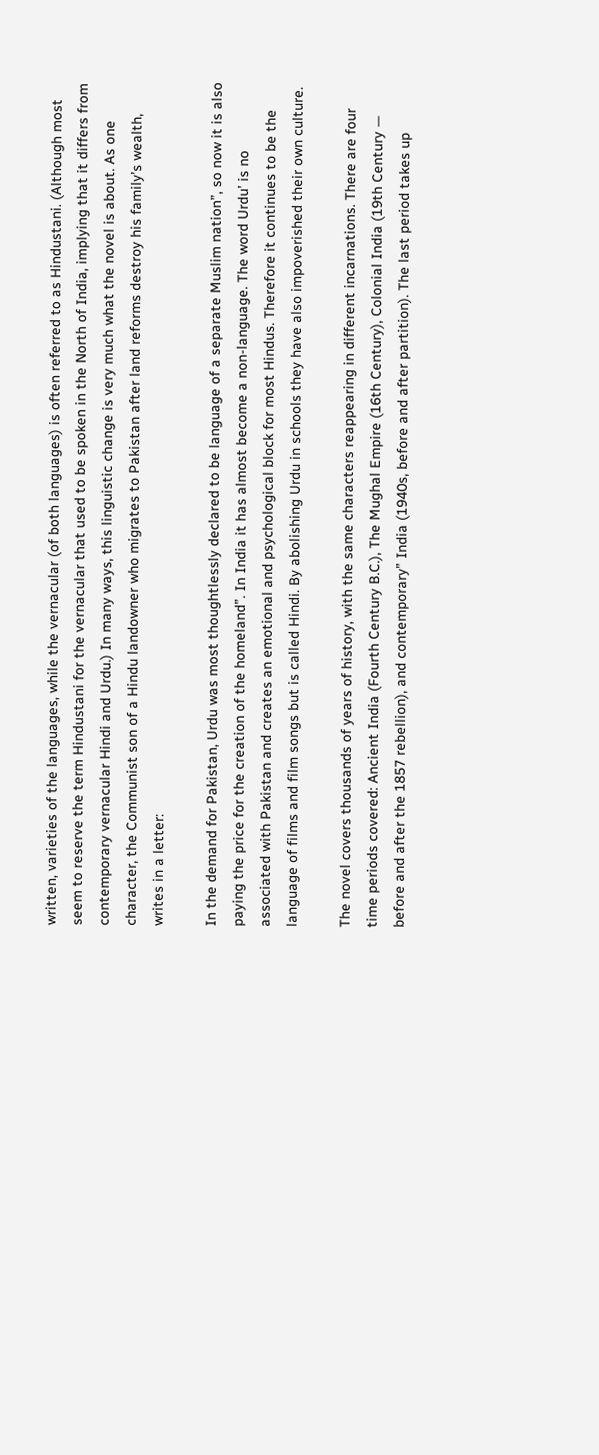written, varieties of the languages, while the vernacular (of both languages) is often referred to as Hindustani. (Although most seem to reserve the term Hindustani for the vernacular that used to be spoken in the North of India, implying that it differs from contemporary vernacular Hindi and Urdu.) In many ways, this linguistic change is very much what the novel is about. As one character, the Communist son of a Hindu landowner who migrates to Pakistan after land reforms destroy his family’s wealth, writes in a letter:

In the demand for Pakistan, Urdu was most thoughtlessly declared to be language of a separate Muslim nation”, so now it is also paying the price for the creation of the homeland”. In India it has almost become a non-language. The word Urdu’ is no associated with Pakistan and creates an emotional and psychological block for most Hindus. Therefore it continues to be the language of films and film songs but is called Hindi. By abolishing Urdu in schools they have also impoverished their own culture.

The novel covers thousands of years of history, with the same characters reappearing in different incarnations. There are four time periods covered: Ancient India (Fourth Century B.C.), The Mughal Empire (16th Century), Colonial India (19th Century — before and after the 1857 rebellion), and contemporary” India (1940s, before and after partition). The last period takes up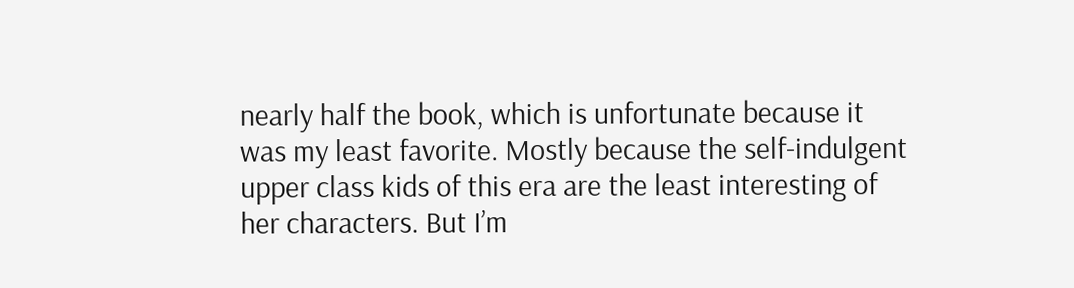nearly half the book, which is unfortunate because it was my least favorite. Mostly because the self-indulgent upper class kids of this era are the least interesting of her characters. But I’m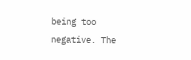being too negative. The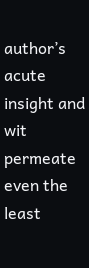author’s acute insight and wit permeate even the least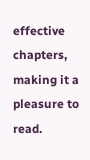effective chapters, making it a pleasure to read.